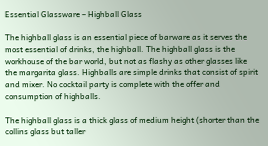Essential Glassware – Highball Glass

The highball glass is an essential piece of barware as it serves the most essential of drinks, the highball. The highball glass is the workhouse of the bar world, but not as flashy as other glasses like the margarita glass. Highballs are simple drinks that consist of spirit and mixer. No cocktail party is complete with the offer and consumption of highballs.

The highball glass is a thick glass of medium height (shorter than the collins glass but taller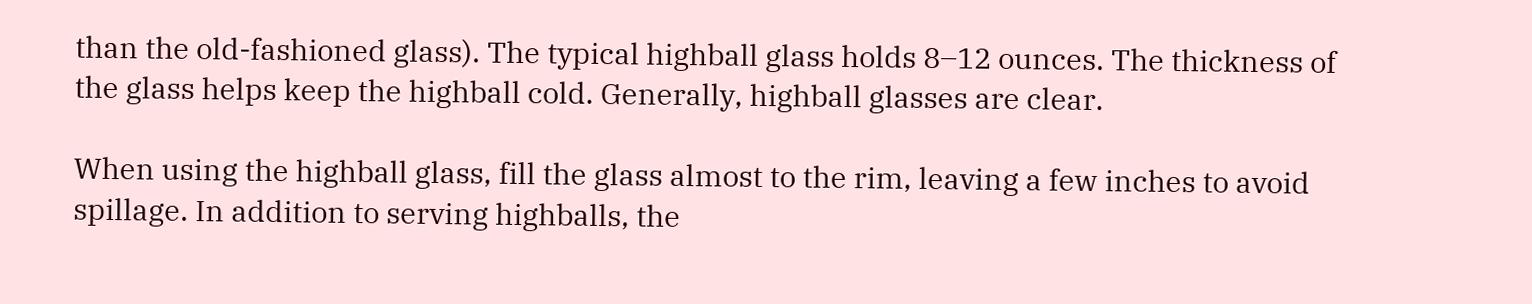than the old-fashioned glass). The typical highball glass holds 8–12 ounces. The thickness of the glass helps keep the highball cold. Generally, highball glasses are clear.

When using the highball glass, fill the glass almost to the rim, leaving a few inches to avoid spillage. In addition to serving highballs, the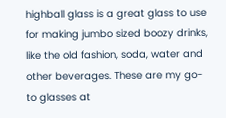highball glass is a great glass to use for making jumbo sized boozy drinks, like the old fashion, soda, water and other beverages. These are my go-to glasses at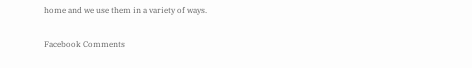home and we use them in a variety of ways.

Facebook Comments